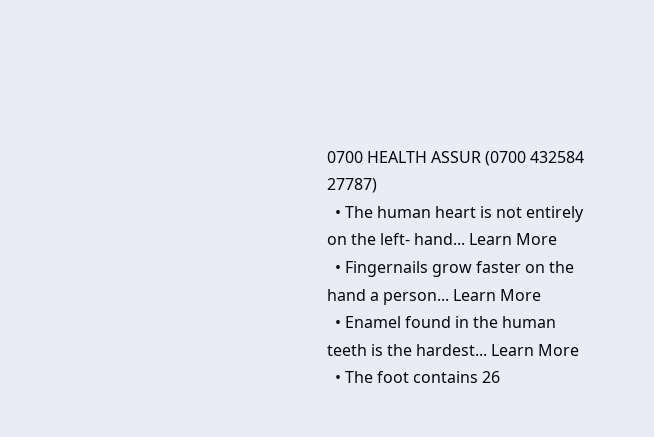0700 HEALTH ASSUR (0700 432584 27787)
  • The human heart is not entirely on the left- hand... Learn More
  • Fingernails grow faster on the hand a person... Learn More
  • Enamel found in the human teeth is the hardest... Learn More
  • The foot contains 26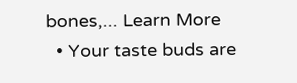bones,... Learn More
  • Your taste buds are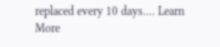replaced every 10 days.... Learn More